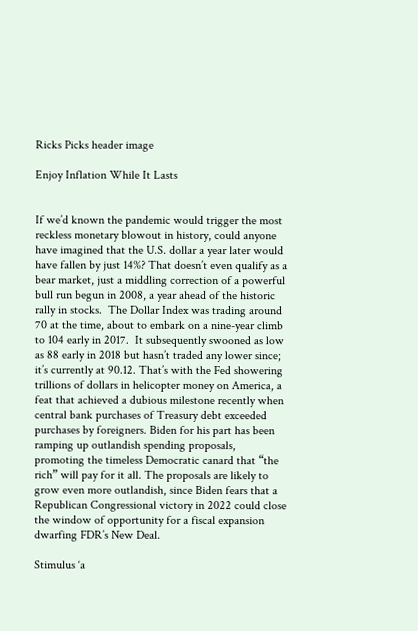Ricks Picks header image

Enjoy Inflation While It Lasts


If we’d known the pandemic would trigger the most reckless monetary blowout in history, could anyone have imagined that the U.S. dollar a year later would have fallen by just 14%? That doesn’t even qualify as a bear market, just a middling correction of a powerful bull run begun in 2008, a year ahead of the historic rally in stocks.  The Dollar Index was trading around 70 at the time, about to embark on a nine-year climb to 104 early in 2017.  It subsequently swooned as low as 88 early in 2018 but hasn’t traded any lower since; it’s currently at 90.12. That’s with the Fed showering trillions of dollars in helicopter money on America, a feat that achieved a dubious milestone recently when central bank purchases of Treasury debt exceeded purchases by foreigners. Biden for his part has been ramping up outlandish spending proposals, promoting the timeless Democratic canard that “the rich” will pay for it all. The proposals are likely to grow even more outlandish, since Biden fears that a Republican Congressional victory in 2022 could close the window of opportunity for a fiscal expansion dwarfing FDR’s New Deal.

Stimulus ‘a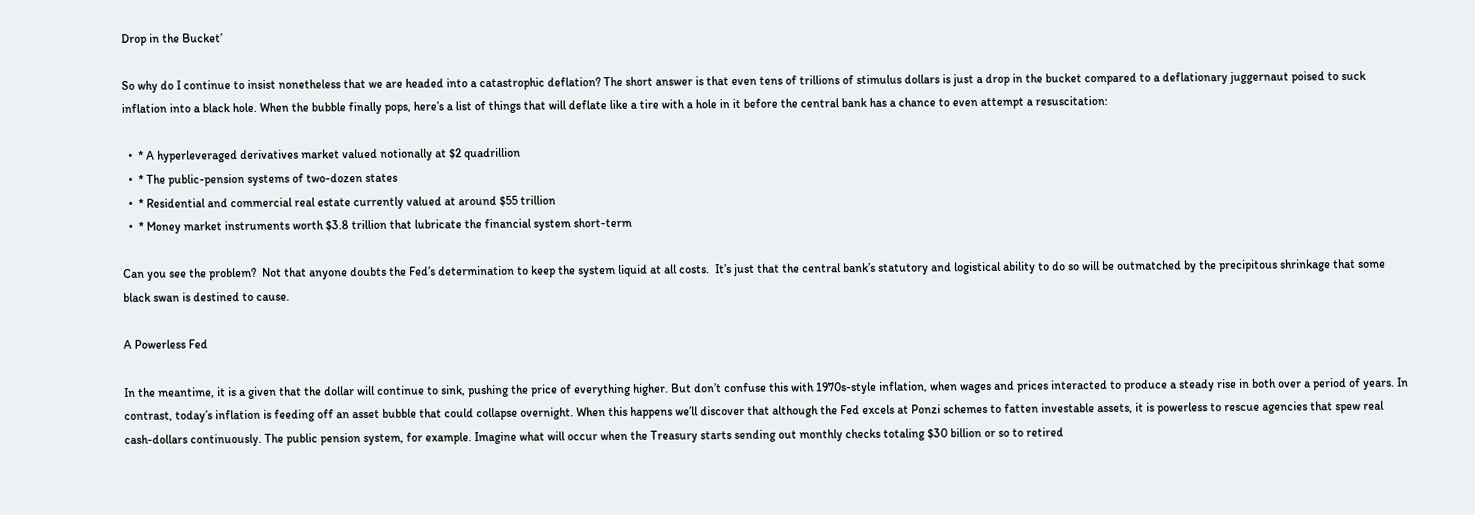Drop in the Bucket’

So why do I continue to insist nonetheless that we are headed into a catastrophic deflation? The short answer is that even tens of trillions of stimulus dollars is just a drop in the bucket compared to a deflationary juggernaut poised to suck inflation into a black hole. When the bubble finally pops, here’s a list of things that will deflate like a tire with a hole in it before the central bank has a chance to even attempt a resuscitation:

  •  * A hyperleveraged derivatives market valued notionally at $2 quadrillion
  •  * The public-pension systems of two-dozen states
  •  * Residential and commercial real estate currently valued at around $55 trillion
  •  * Money market instruments worth $3.8 trillion that lubricate the financial system short-term

Can you see the problem?  Not that anyone doubts the Fed’s determination to keep the system liquid at all costs.  It’s just that the central bank’s statutory and logistical ability to do so will be outmatched by the precipitous shrinkage that some black swan is destined to cause.

A Powerless Fed

In the meantime, it is a given that the dollar will continue to sink, pushing the price of everything higher. But don’t confuse this with 1970s-style inflation, when wages and prices interacted to produce a steady rise in both over a period of years. In contrast, today’s inflation is feeding off an asset bubble that could collapse overnight. When this happens we’ll discover that although the Fed excels at Ponzi schemes to fatten investable assets, it is powerless to rescue agencies that spew real cash-dollars continuously. The public pension system, for example. Imagine what will occur when the Treasury starts sending out monthly checks totaling $30 billion or so to retired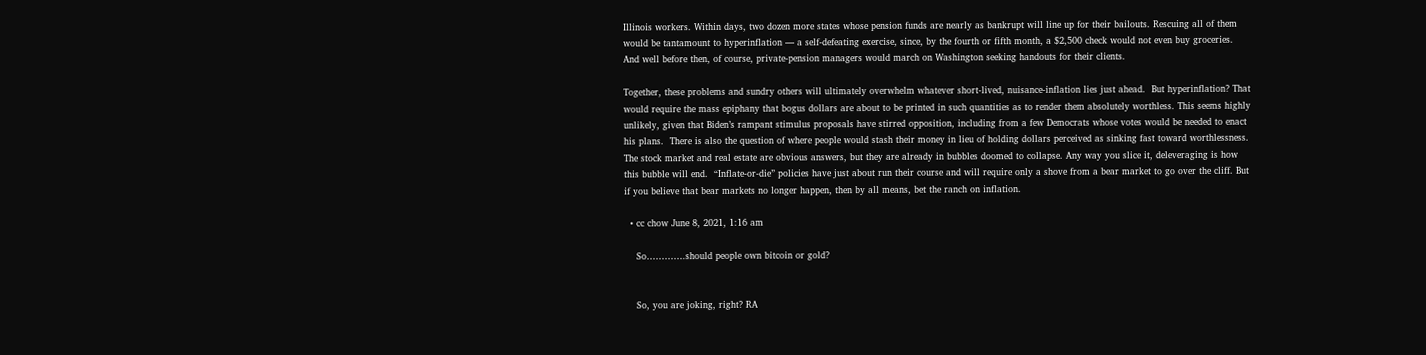Illinois workers. Within days, two dozen more states whose pension funds are nearly as bankrupt will line up for their bailouts. Rescuing all of them would be tantamount to hyperinflation — a self-defeating exercise, since, by the fourth or fifth month, a $2,500 check would not even buy groceries.  And well before then, of course, private-pension managers would march on Washington seeking handouts for their clients.

Together, these problems and sundry others will ultimately overwhelm whatever short-lived, nuisance-inflation lies just ahead.  But hyperinflation? That would require the mass epiphany that bogus dollars are about to be printed in such quantities as to render them absolutely worthless. This seems highly unlikely, given that Biden’s rampant stimulus proposals have stirred opposition, including from a few Democrats whose votes would be needed to enact his plans.  There is also the question of where people would stash their money in lieu of holding dollars perceived as sinking fast toward worthlessness. The stock market and real estate are obvious answers, but they are already in bubbles doomed to collapse. Any way you slice it, deleveraging is how this bubble will end.  “Inflate-or-die” policies have just about run their course and will require only a shove from a bear market to go over the cliff. But if you believe that bear markets no longer happen, then by all means, bet the ranch on inflation.

  • cc chow June 8, 2021, 1:16 am

    So………….should people own bitcoin or gold?


    So, you are joking, right? RA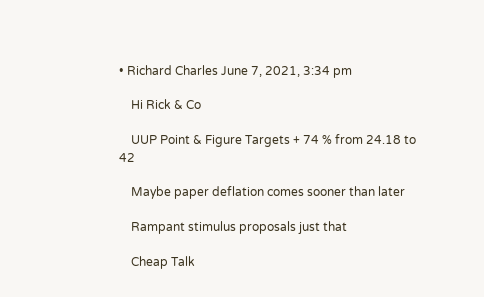• Richard Charles June 7, 2021, 3:34 pm

    Hi Rick & Co

    UUP Point & Figure Targets + 74 % from 24.18 to 42

    Maybe paper deflation comes sooner than later

    Rampant stimulus proposals just that

    Cheap Talk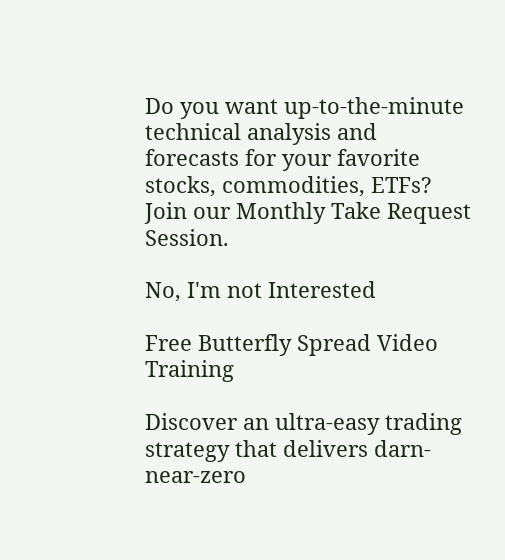Do you want up-to-the-minute technical analysis and forecasts for your favorite stocks, commodities, ETFs? Join our Monthly Take Request Session.

No, I'm not Interested

Free Butterfly Spread Video Training

Discover an ultra-easy trading strategy that delivers darn-near-zero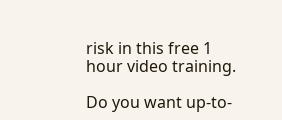risk in this free 1 hour video training.

Do you want up-to-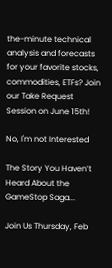the-minute technical analysis and forecasts for your favorite stocks, commodities, ETFs? Join our Take Request Session on June 15th!

No, I'm not Interested

The Story You Haven’t Heard About the GameStop Saga...

Join Us Thursday, Feb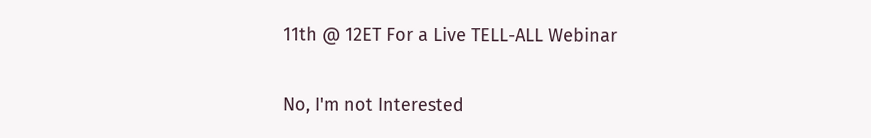11th @ 12ET For a Live TELL-ALL Webinar

No, I'm not Interested